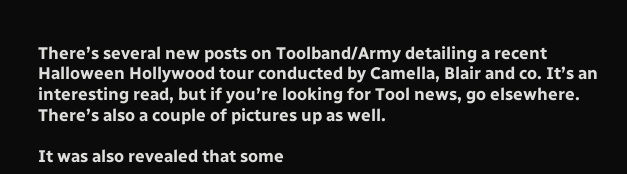There’s several new posts on Toolband/Army detailing a recent Halloween Hollywood tour conducted by Camella, Blair and co. It’s an interesting read, but if you’re looking for Tool news, go elsewhere. There’s also a couple of pictures up as well.

It was also revealed that some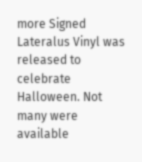more Signed Lateralus Vinyl was released to celebrate Halloween. Not many were available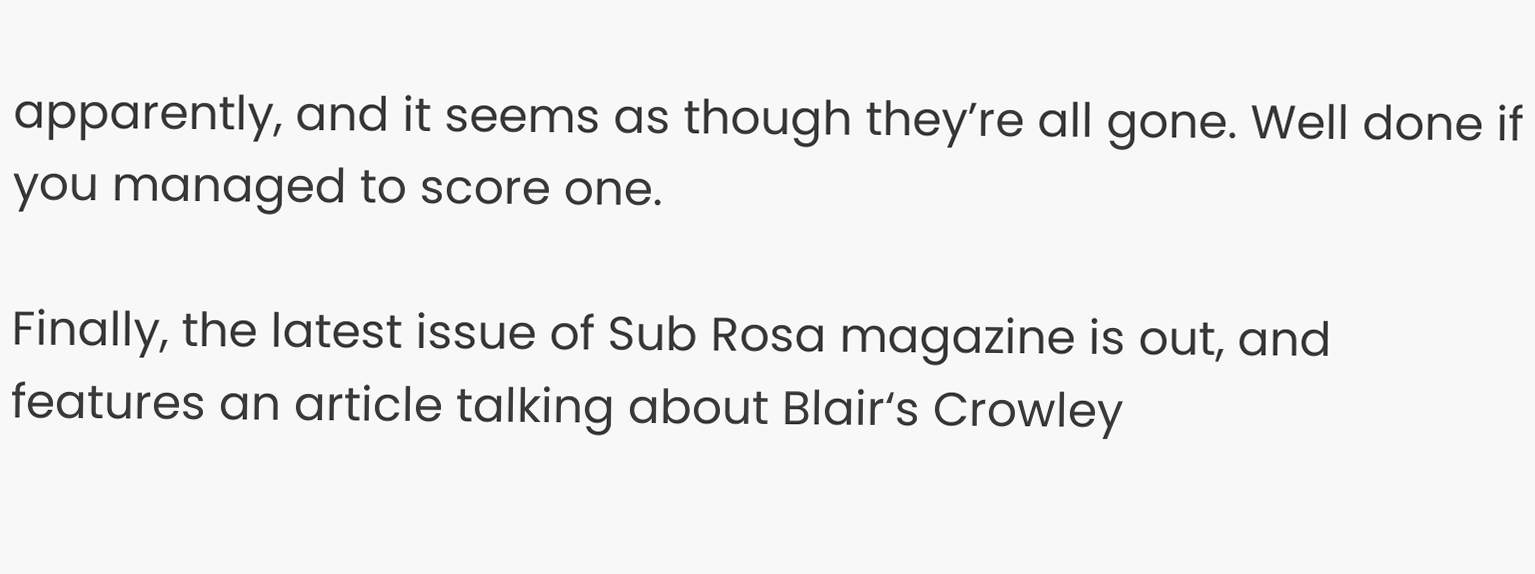apparently, and it seems as though they’re all gone. Well done if you managed to score one.

Finally, the latest issue of Sub Rosa magazine is out, and features an article talking about Blair‘s Crowley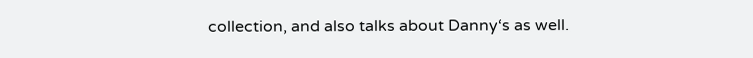collection, and also talks about Danny‘s as well.